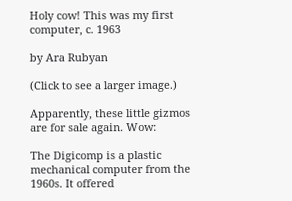Holy cow! This was my first computer, c. 1963

by Ara Rubyan

(Click to see a larger image.)

Apparently, these little gizmos are for sale again. Wow:

The Digicomp is a plastic mechanical computer from the 1960s. It offered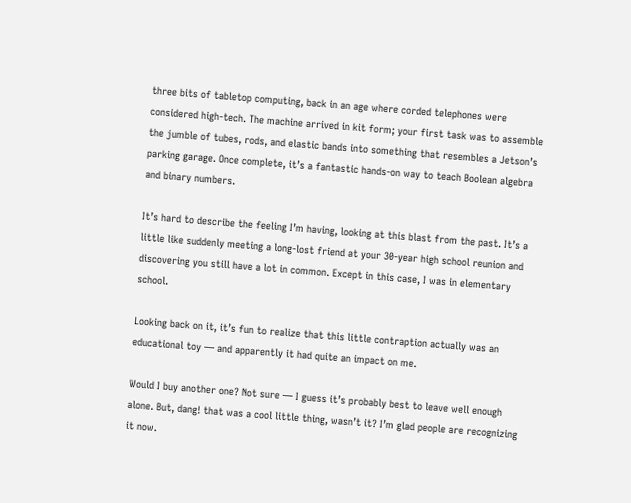three bits of tabletop computing, back in an age where corded telephones were considered high-tech. The machine arrived in kit form; your first task was to assemble the jumble of tubes, rods, and elastic bands into something that resembles a Jetson’s parking garage. Once complete, it’s a fantastic hands-on way to teach Boolean algebra and binary numbers.

It’s hard to describe the feeling I’m having, looking at this blast from the past. It’s a little like suddenly meeting a long-lost friend at your 30-year high school reunion and discovering you still have a lot in common. Except in this case, I was in elementary school.

Looking back on it, it’s fun to realize that this little contraption actually was an educational toy — and apparently it had quite an impact on me.

Would I buy another one? Not sure — I guess it’s probably best to leave well enough alone. But, dang! that was a cool little thing, wasn’t it? I’m glad people are recognizing it now.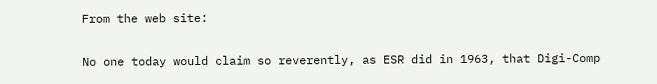From the web site:

No one today would claim so reverently, as ESR did in 1963, that Digi-Comp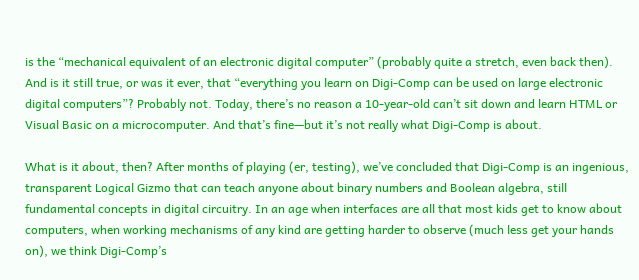is the “mechanical equivalent of an electronic digital computer” (probably quite a stretch, even back then). And is it still true, or was it ever, that “everything you learn on Digi-Comp can be used on large electronic digital computers”? Probably not. Today, there’s no reason a 10-year-old can’t sit down and learn HTML or Visual Basic on a microcomputer. And that’s fine—but it’s not really what Digi-Comp is about.

What is it about, then? After months of playing (er, testing), we’ve concluded that Digi-Comp is an ingenious, transparent Logical Gizmo that can teach anyone about binary numbers and Boolean algebra, still fundamental concepts in digital circuitry. In an age when interfaces are all that most kids get to know about computers, when working mechanisms of any kind are getting harder to observe (much less get your hands on), we think Digi-Comp’s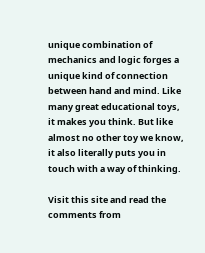unique combination of mechanics and logic forges a unique kind of connection between hand and mind. Like many great educational toys, it makes you think. But like almost no other toy we know, it also literally puts you in touch with a way of thinking.

Visit this site and read the comments from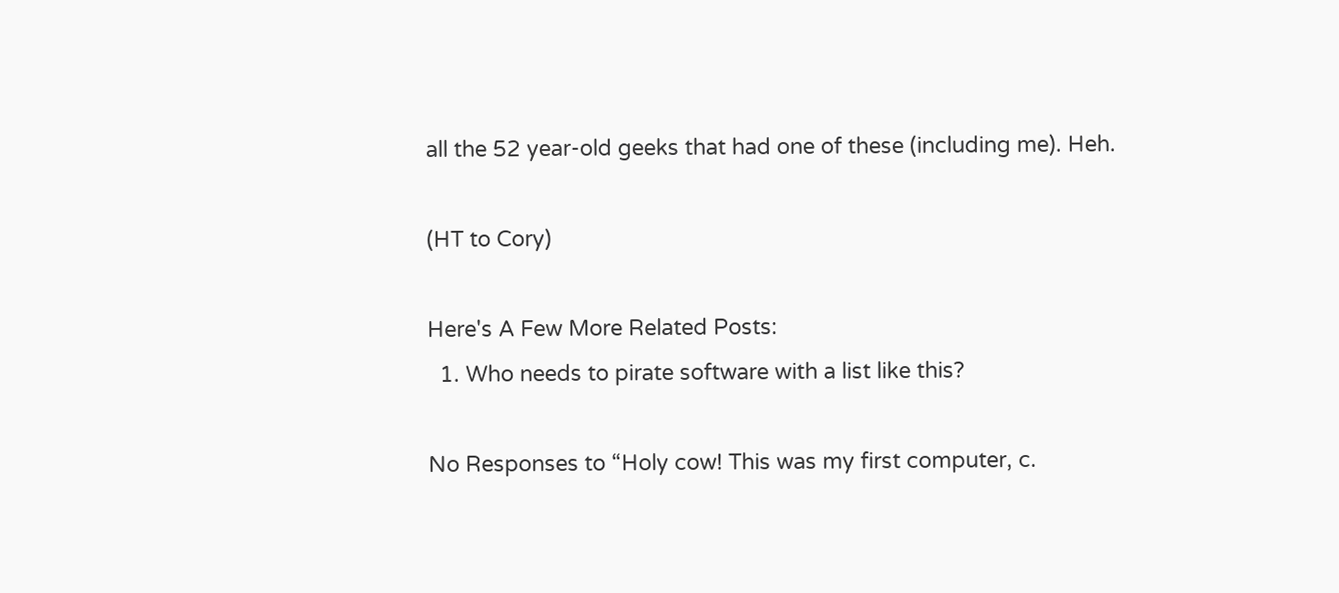all the 52 year-old geeks that had one of these (including me). Heh.

(HT to Cory)

Here's A Few More Related Posts:
  1. Who needs to pirate software with a list like this?

No Responses to “Holy cow! This was my first computer, c.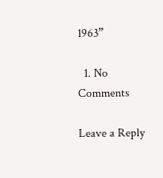1963”

  1. No Comments

Leave a Reply